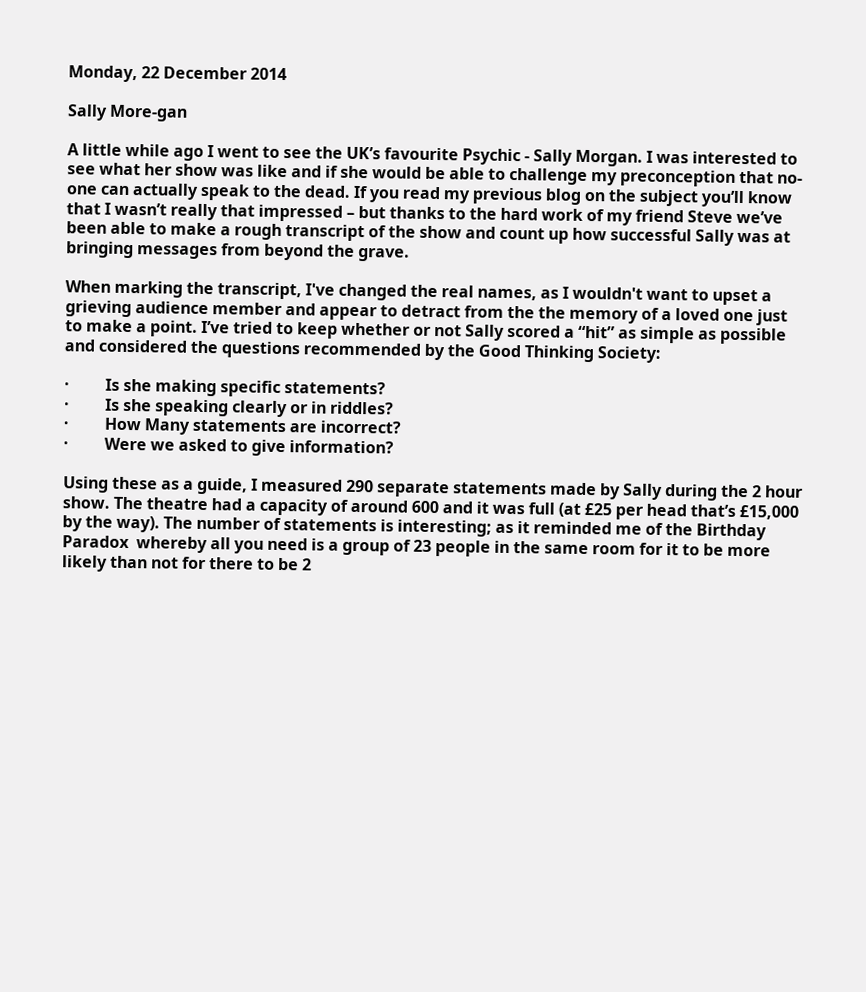Monday, 22 December 2014

Sally More-gan

A little while ago I went to see the UK’s favourite Psychic - Sally Morgan. I was interested to see what her show was like and if she would be able to challenge my preconception that no-one can actually speak to the dead. If you read my previous blog on the subject you’ll know that I wasn’t really that impressed – but thanks to the hard work of my friend Steve we’ve been able to make a rough transcript of the show and count up how successful Sally was at bringing messages from beyond the grave.

When marking the transcript, I've changed the real names, as I wouldn't want to upset a grieving audience member and appear to detract from the the memory of a loved one just to make a point. I’ve tried to keep whether or not Sally scored a “hit” as simple as possible and considered the questions recommended by the Good Thinking Society:

·         Is she making specific statements?
·         Is she speaking clearly or in riddles?
·         How Many statements are incorrect?
·         Were we asked to give information?

Using these as a guide, I measured 290 separate statements made by Sally during the 2 hour show. The theatre had a capacity of around 600 and it was full (at £25 per head that’s £15,000 by the way). The number of statements is interesting; as it reminded me of the Birthday Paradox  whereby all you need is a group of 23 people in the same room for it to be more likely than not for there to be 2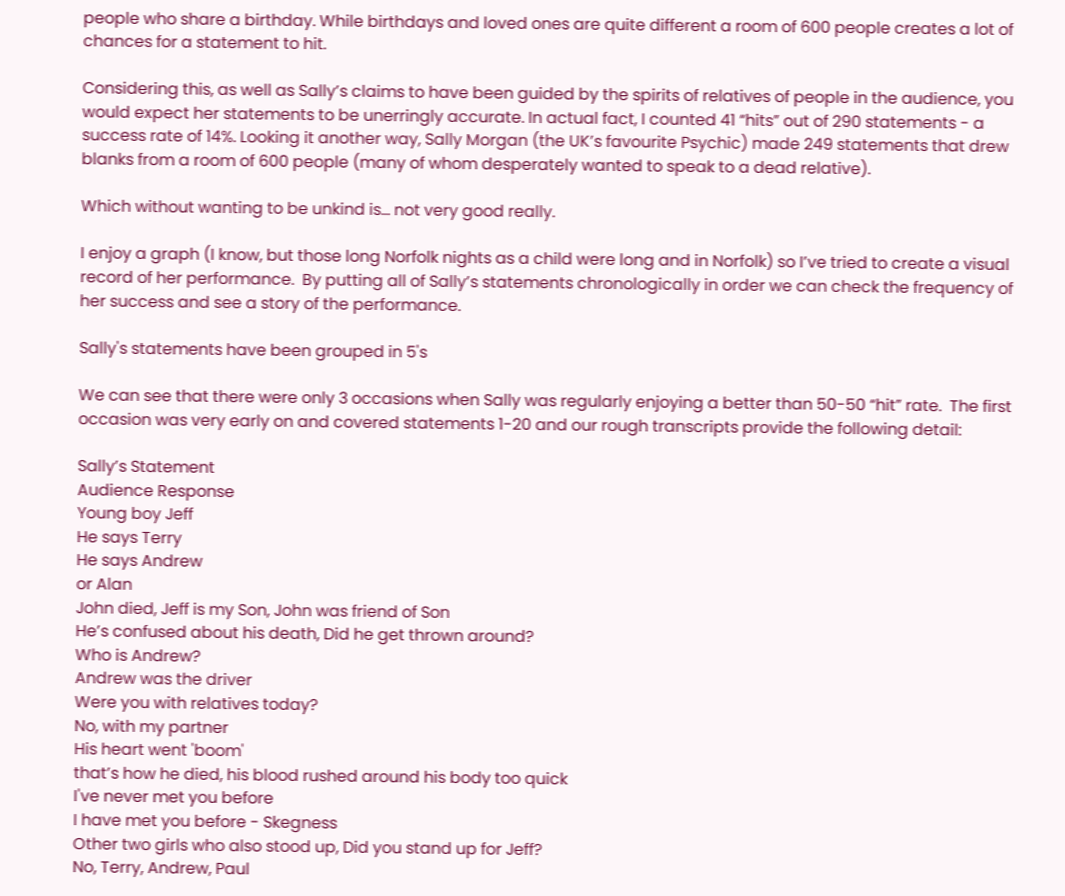people who share a birthday. While birthdays and loved ones are quite different a room of 600 people creates a lot of chances for a statement to hit.

Considering this, as well as Sally’s claims to have been guided by the spirits of relatives of people in the audience, you would expect her statements to be unerringly accurate. In actual fact, I counted 41 “hits” out of 290 statements - a success rate of 14%. Looking it another way, Sally Morgan (the UK’s favourite Psychic) made 249 statements that drew blanks from a room of 600 people (many of whom desperately wanted to speak to a dead relative).

Which without wanting to be unkind is… not very good really.

I enjoy a graph (I know, but those long Norfolk nights as a child were long and in Norfolk) so I’ve tried to create a visual record of her performance.  By putting all of Sally’s statements chronologically in order we can check the frequency of her success and see a story of the performance.

Sally's statements have been grouped in 5's

We can see that there were only 3 occasions when Sally was regularly enjoying a better than 50-50 “hit” rate.  The first occasion was very early on and covered statements 1-20 and our rough transcripts provide the following detail:

Sally’s Statement
Audience Response
Young boy Jeff
He says Terry
He says Andrew
or Alan
John died, Jeff is my Son, John was friend of Son
He’s confused about his death, Did he get thrown around?
Who is Andrew?
Andrew was the driver
Were you with relatives today?
No, with my partner
His heart went 'boom'
that’s how he died, his blood rushed around his body too quick
I've never met you before
I have met you before - Skegness
Other two girls who also stood up, Did you stand up for Jeff?
No, Terry, Andrew, Paul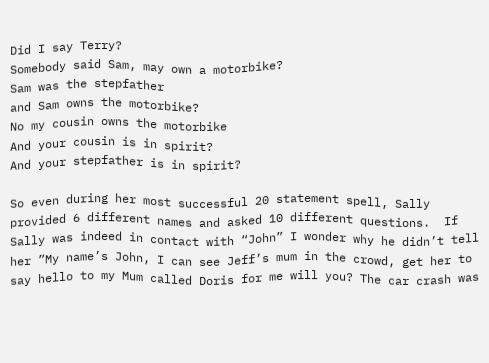Did I say Terry?
Somebody said Sam, may own a motorbike?
Sam was the stepfather
and Sam owns the motorbike?
No my cousin owns the motorbike
And your cousin is in spirit?
And your stepfather is in spirit?

So even during her most successful 20 statement spell, Sally provided 6 different names and asked 10 different questions.  If Sally was indeed in contact with “John” I wonder why he didn’t tell her ”My name’s John, I can see Jeff’s mum in the crowd, get her to say hello to my Mum called Doris for me will you? The car crash was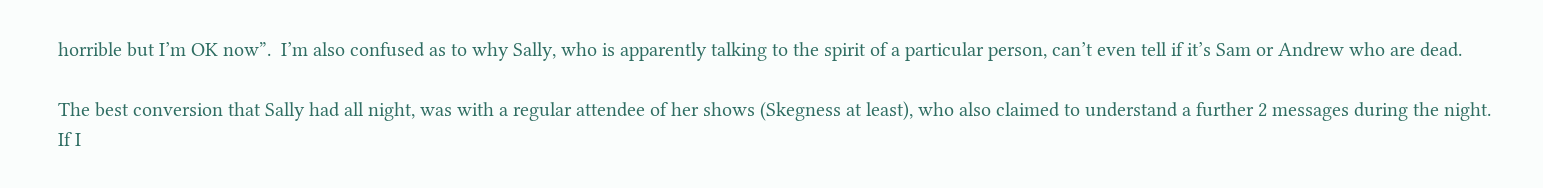horrible but I’m OK now”.  I’m also confused as to why Sally, who is apparently talking to the spirit of a particular person, can’t even tell if it’s Sam or Andrew who are dead.

The best conversion that Sally had all night, was with a regular attendee of her shows (Skegness at least), who also claimed to understand a further 2 messages during the night.  If I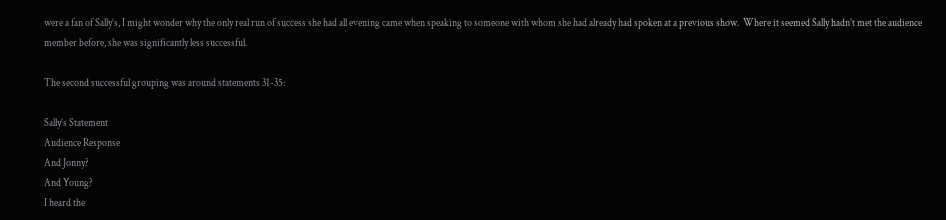were a fan of Sally’s, I might wonder why the only real run of success she had all evening came when speaking to someone with whom she had already had spoken at a previous show.  Where it seemed Sally hadn’t met the audience member before, she was significantly less successful.

The second successful grouping was around statements 31-35:

Sally’s Statement
Audience Response
And Jonny?
And Young?
I heard the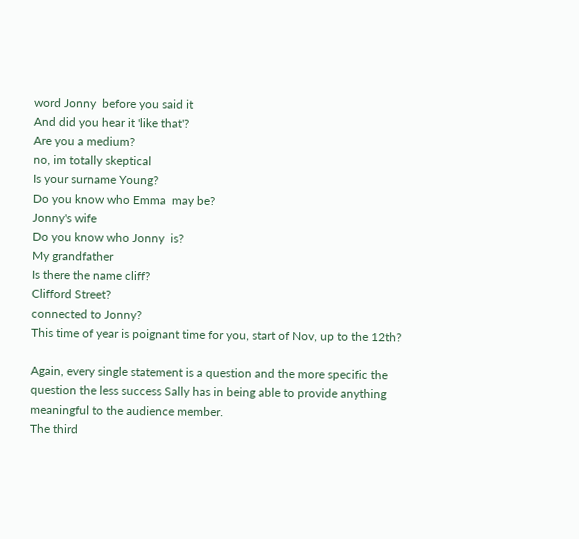word Jonny  before you said it
And did you hear it 'like that'?
Are you a medium?
no, im totally skeptical
Is your surname Young?
Do you know who Emma  may be?
Jonny's wife
Do you know who Jonny  is?
My grandfather
Is there the name cliff?
Clifford Street?
connected to Jonny?
This time of year is poignant time for you, start of Nov, up to the 12th?

Again, every single statement is a question and the more specific the question the less success Sally has in being able to provide anything meaningful to the audience member.
The third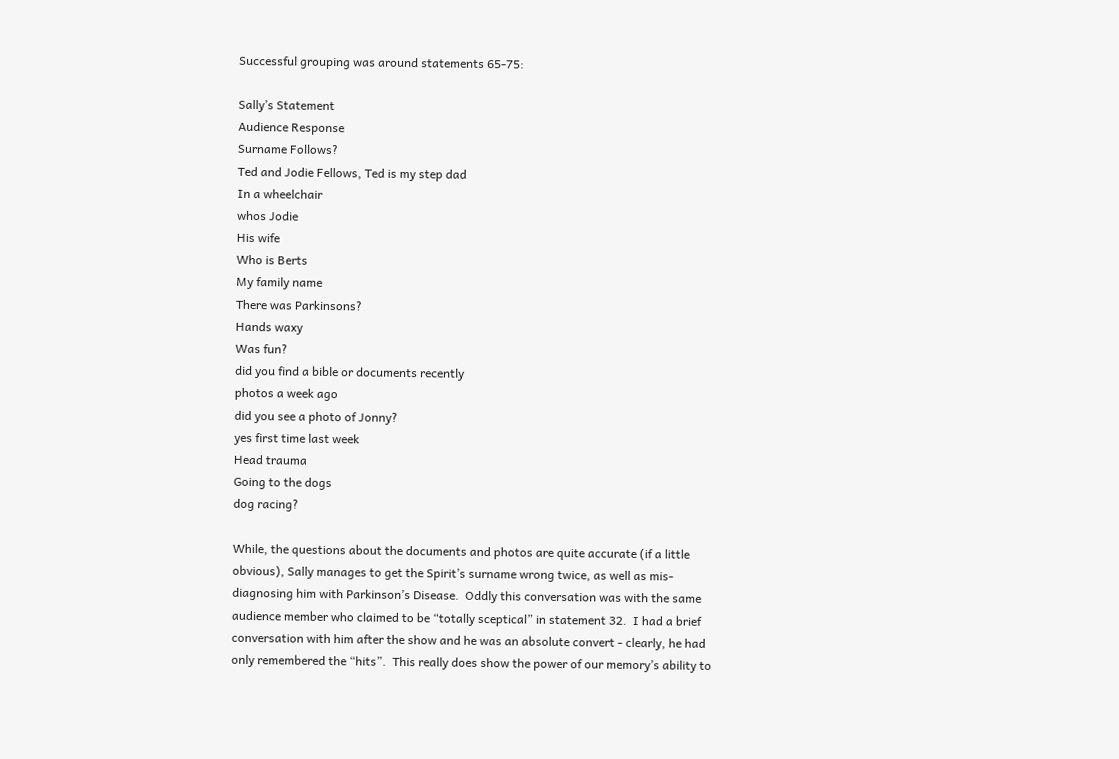Successful grouping was around statements 65-75:

Sally’s Statement
Audience Response
Surname Follows?
Ted and Jodie Fellows, Ted is my step dad
In a wheelchair
whos Jodie
His wife
Who is Berts
My family name
There was Parkinsons?
Hands waxy
Was fun?
did you find a bible or documents recently
photos a week ago
did you see a photo of Jonny?
yes first time last week
Head trauma
Going to the dogs
dog racing?

While, the questions about the documents and photos are quite accurate (if a little obvious), Sally manages to get the Spirit’s surname wrong twice, as well as mis-diagnosing him with Parkinson’s Disease.  Oddly this conversation was with the same audience member who claimed to be “totally sceptical” in statement 32.  I had a brief conversation with him after the show and he was an absolute convert - clearly, he had only remembered the “hits”.  This really does show the power of our memory’s ability to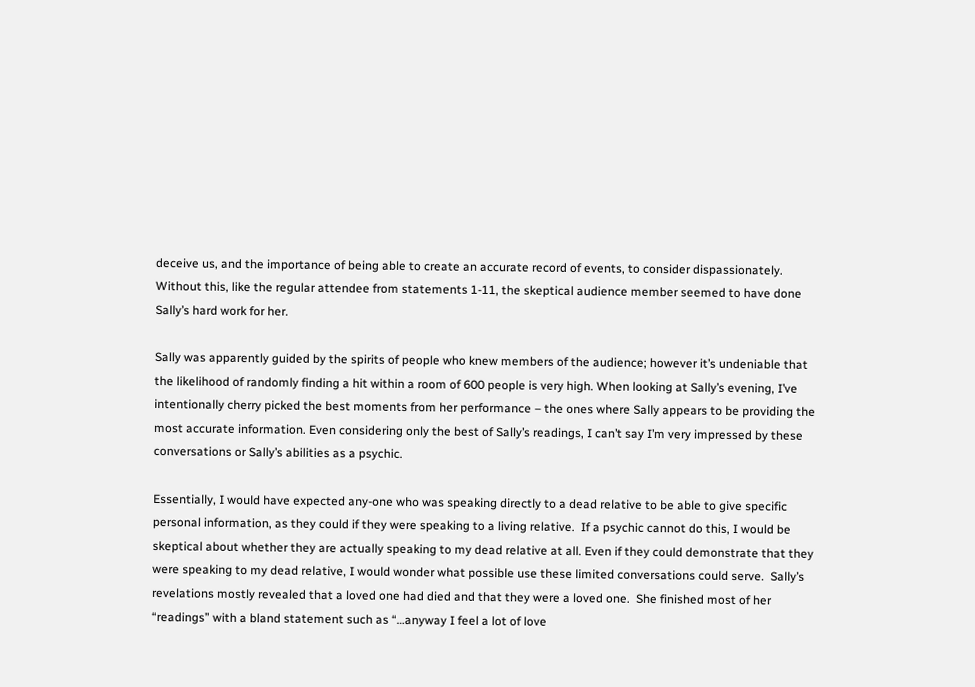deceive us, and the importance of being able to create an accurate record of events, to consider dispassionately. Without this, like the regular attendee from statements 1-11, the skeptical audience member seemed to have done Sally’s hard work for her.

Sally was apparently guided by the spirits of people who knew members of the audience; however it’s undeniable that the likelihood of randomly finding a hit within a room of 600 people is very high. When looking at Sally’s evening, I’ve intentionally cherry picked the best moments from her performance – the ones where Sally appears to be providing the most accurate information. Even considering only the best of Sally’s readings, I can’t say I’m very impressed by these conversations or Sally’s abilities as a psychic.

Essentially, I would have expected any-one who was speaking directly to a dead relative to be able to give specific personal information, as they could if they were speaking to a living relative.  If a psychic cannot do this, I would be skeptical about whether they are actually speaking to my dead relative at all. Even if they could demonstrate that they were speaking to my dead relative, I would wonder what possible use these limited conversations could serve.  Sally’s revelations mostly revealed that a loved one had died and that they were a loved one.  She finished most of her “readings” with a bland statement such as “…anyway I feel a lot of love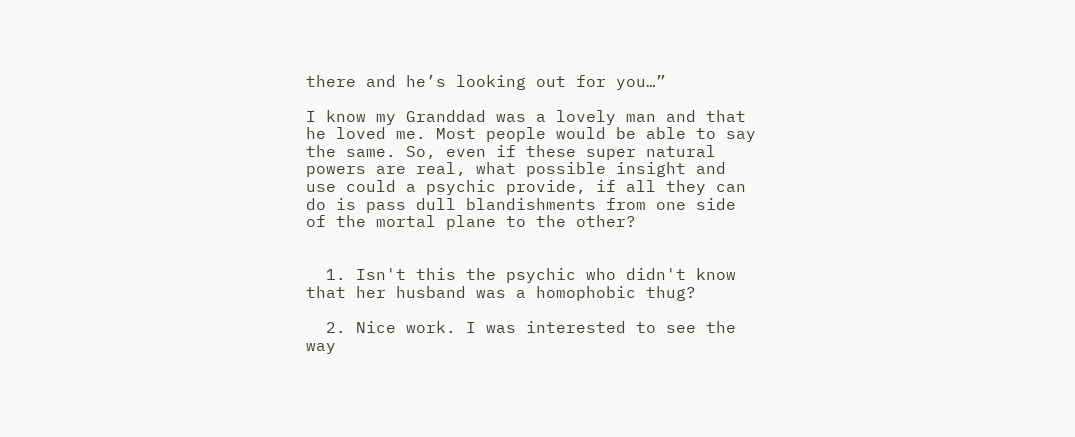there and he’s looking out for you…”

I know my Granddad was a lovely man and that he loved me. Most people would be able to say the same. So, even if these super natural powers are real, what possible insight and use could a psychic provide, if all they can do is pass dull blandishments from one side of the mortal plane to the other?


  1. Isn't this the psychic who didn't know that her husband was a homophobic thug?

  2. Nice work. I was interested to see the way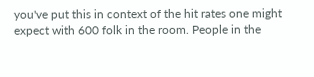you've put this in context of the hit rates one might expect with 600 folk in the room. People in the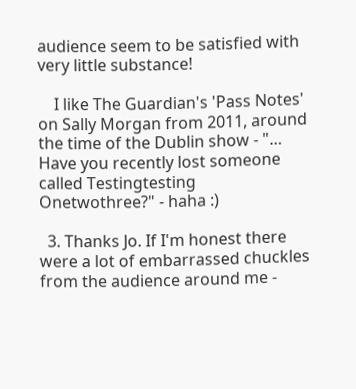audience seem to be satisfied with very little substance!

    I like The Guardian's 'Pass Notes' on Sally Morgan from 2011, around the time of the Dublin show - "… Have you recently lost someone called Testingtesting Onetwothree?" - haha :)

  3. Thanks Jo. If I'm honest there were a lot of embarrassed chuckles from the audience around me -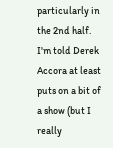particularly in the 2nd half. I'm told Derek Accora at least puts on a bit of a show (but I really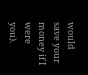would save your money if I were you).